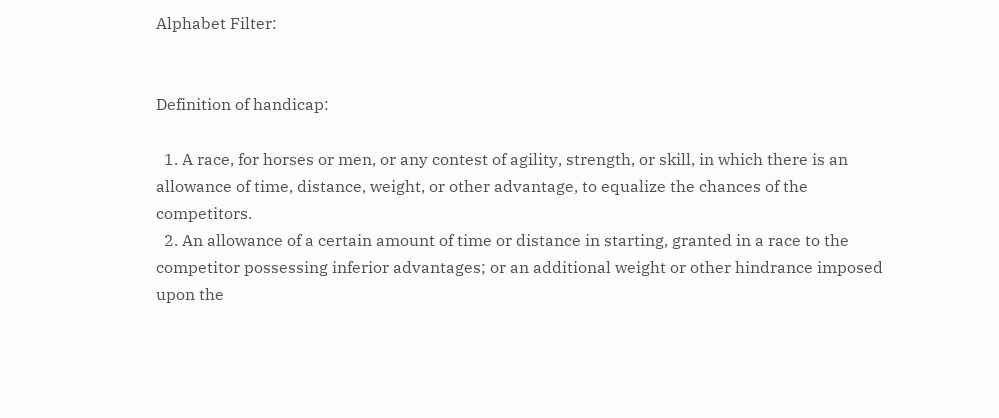Alphabet Filter:


Definition of handicap:

  1. A race, for horses or men, or any contest of agility, strength, or skill, in which there is an allowance of time, distance, weight, or other advantage, to equalize the chances of the competitors.
  2. An allowance of a certain amount of time or distance in starting, granted in a race to the competitor possessing inferior advantages; or an additional weight or other hindrance imposed upon the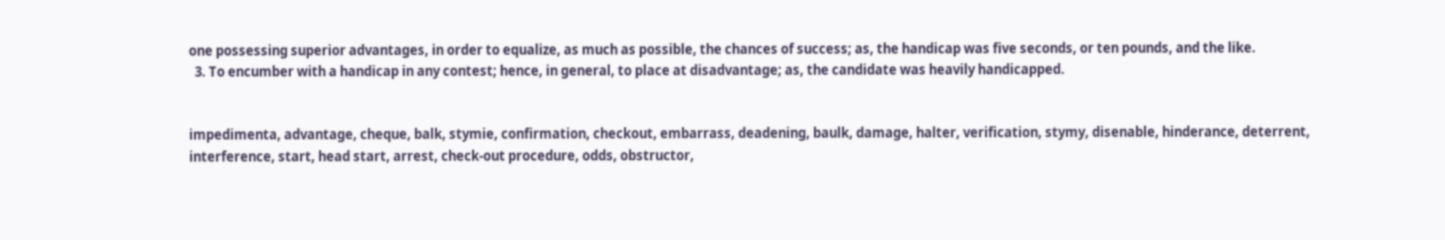one possessing superior advantages, in order to equalize, as much as possible, the chances of success; as, the handicap was five seconds, or ten pounds, and the like.
  3. To encumber with a handicap in any contest; hence, in general, to place at disadvantage; as, the candidate was heavily handicapped.


impedimenta, advantage, cheque, balk, stymie, confirmation, checkout, embarrass, deadening, baulk, damage, halter, verification, stymy, disenable, hinderance, deterrent, interference, start, head start, arrest, check-out procedure, odds, obstructor,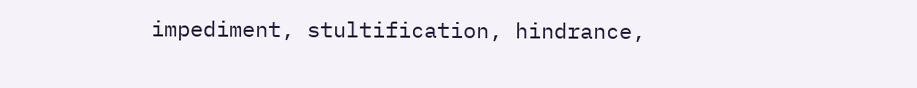impediment, stultification, hindrance,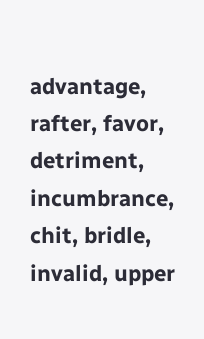advantage, rafter, favor, detriment, incumbrance, chit, bridle, invalid, upper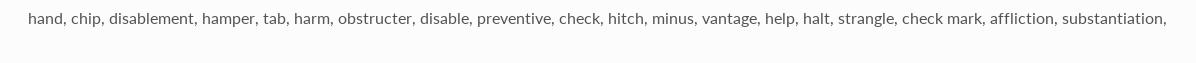hand, chip, disablement, hamper, tab, harm, obstructer, disable, preventive, check, hitch, minus, vantage, help, halt, strangle, check mark, affliction, substantiation,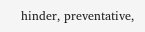hinder, preventative,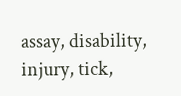assay, disability, injury, tick,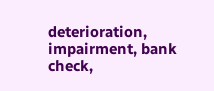deterioration, impairment, bank check,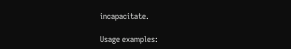incapacitate.

Usage examples: